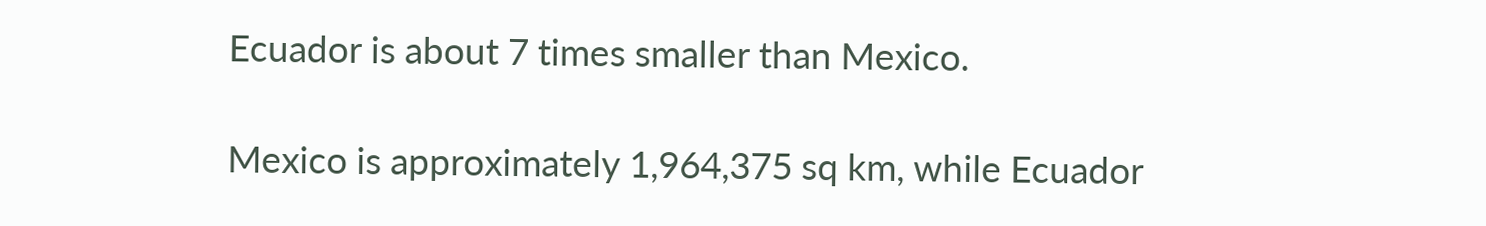Ecuador is about 7 times smaller than Mexico.

Mexico is approximately 1,964,375 sq km, while Ecuador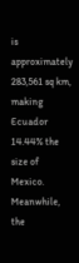is approximately 283,561 sq km, making Ecuador 14.44% the size of Mexico. Meanwhile, the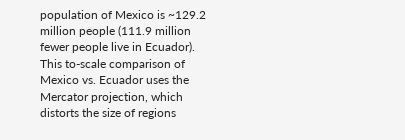population of Mexico is ~129.2 million people (111.9 million fewer people live in Ecuador).
This to-scale comparison of Mexico vs. Ecuador uses the Mercator projection, which distorts the size of regions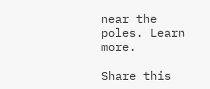near the poles. Learn more.

Share this